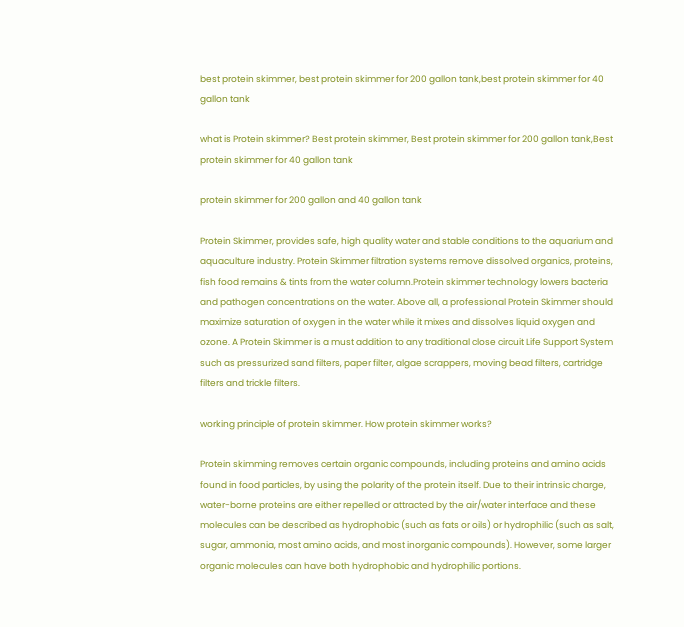best protein skimmer, best protein skimmer for 200 gallon tank,best protein skimmer for 40 gallon tank

what is Protein skimmer? Best protein skimmer, Best protein skimmer for 200 gallon tank,Best protein skimmer for 40 gallon tank

protein skimmer for 200 gallon and 40 gallon tank

Protein Skimmer, provides safe, high quality water and stable conditions to the aquarium and aquaculture industry. Protein Skimmer filtration systems remove dissolved organics, proteins, fish food remains & tints from the water column.Protein skimmer technology lowers bacteria and pathogen concentrations on the water. Above all, a professional Protein Skimmer should maximize saturation of oxygen in the water while it mixes and dissolves liquid oxygen and ozone. A Protein Skimmer is a must addition to any traditional close circuit Life Support System such as pressurized sand filters, paper filter, algae scrappers, moving bead filters, cartridge filters and trickle filters.

working principle of protein skimmer. How protein skimmer works?

Protein skimming removes certain organic compounds, including proteins and amino acids found in food particles, by using the polarity of the protein itself. Due to their intrinsic charge, water-borne proteins are either repelled or attracted by the air/water interface and these molecules can be described as hydrophobic (such as fats or oils) or hydrophilic (such as salt, sugar, ammonia, most amino acids, and most inorganic compounds). However, some larger organic molecules can have both hydrophobic and hydrophilic portions.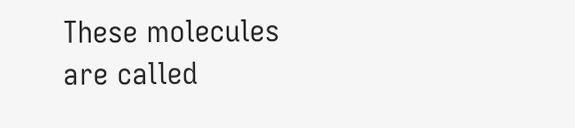These molecules are called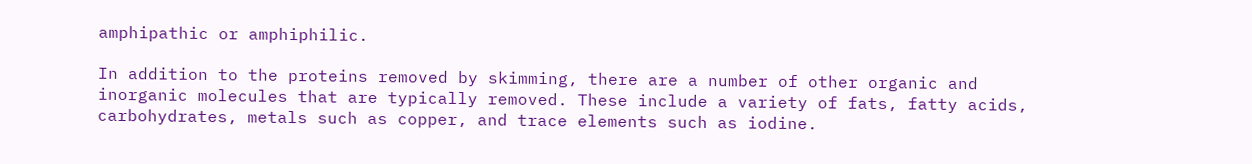amphipathic or amphiphilic.

In addition to the proteins removed by skimming, there are a number of other organic and inorganic molecules that are typically removed. These include a variety of fats, fatty acids, carbohydrates, metals such as copper, and trace elements such as iodine.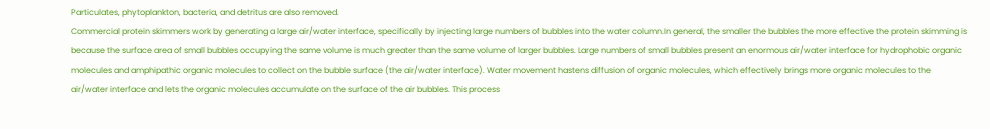Particulates, phytoplankton, bacteria, and detritus are also removed.
Commercial protein skimmers work by generating a large air/water interface, specifically by injecting large numbers of bubbles into the water column.In general, the smaller the bubbles the more effective the protein skimming is because the surface area of small bubbles occupying the same volume is much greater than the same volume of larger bubbles. Large numbers of small bubbles present an enormous air/water interface for hydrophobic organic molecules and amphipathic organic molecules to collect on the bubble surface (the air/water interface). Water movement hastens diffusion of organic molecules, which effectively brings more organic molecules to the air/water interface and lets the organic molecules accumulate on the surface of the air bubbles. This process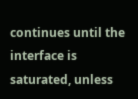continues until the interface is saturated, unless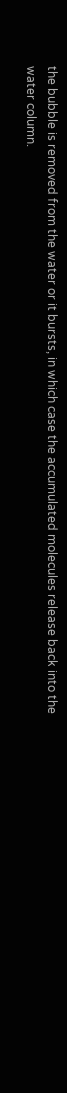the bubble is removed from the water or it bursts, in which case the accumulated molecules release back into the water column.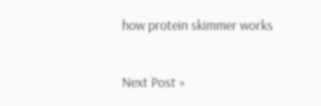how protein skimmer works

Next Post »